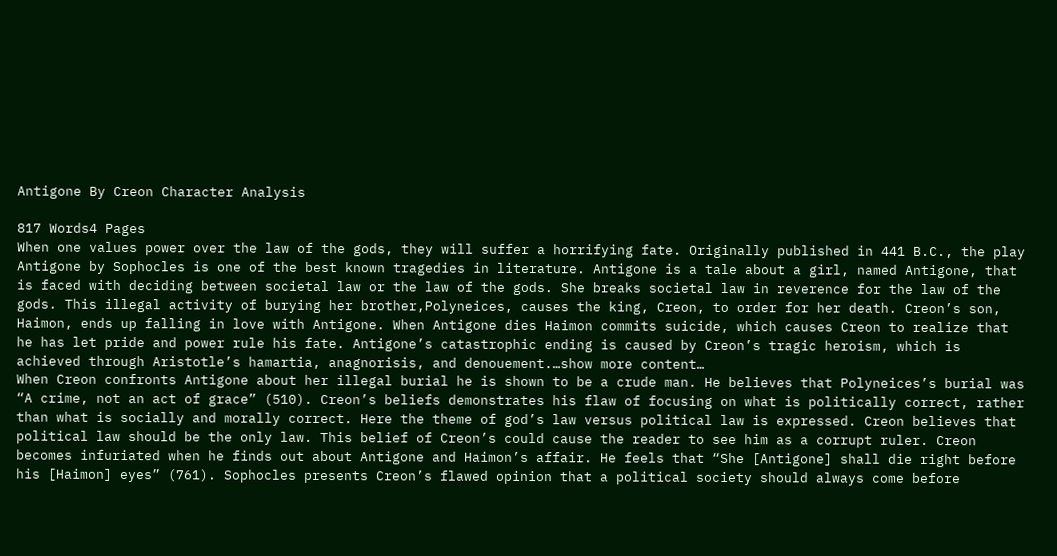Antigone By Creon Character Analysis

817 Words4 Pages
When one values power over the law of the gods, they will suffer a horrifying fate. Originally published in 441 B.C., the play Antigone by Sophocles is one of the best known tragedies in literature. Antigone is a tale about a girl, named Antigone, that is faced with deciding between societal law or the law of the gods. She breaks societal law in reverence for the law of the gods. This illegal activity of burying her brother,Polyneices, causes the king, Creon, to order for her death. Creon’s son, Haimon, ends up falling in love with Antigone. When Antigone dies Haimon commits suicide, which causes Creon to realize that he has let pride and power rule his fate. Antigone’s catastrophic ending is caused by Creon’s tragic heroism, which is achieved through Aristotle’s hamartia, anagnorisis, and denouement.…show more content…
When Creon confronts Antigone about her illegal burial he is shown to be a crude man. He believes that Polyneices’s burial was “A crime, not an act of grace” (510). Creon’s beliefs demonstrates his flaw of focusing on what is politically correct, rather than what is socially and morally correct. Here the theme of god’s law versus political law is expressed. Creon believes that political law should be the only law. This belief of Creon’s could cause the reader to see him as a corrupt ruler. Creon becomes infuriated when he finds out about Antigone and Haimon’s affair. He feels that “She [Antigone] shall die right before his [Haimon] eyes” (761). Sophocles presents Creon’s flawed opinion that a political society should always come before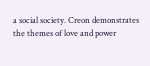a social society. Creon demonstrates the themes of love and power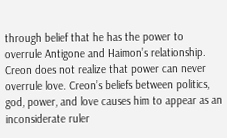through belief that he has the power to overrule Antigone and Haimon’s relationship. Creon does not realize that power can never overrule love. Creon’s beliefs between politics, god, power, and love causes him to appear as an inconsiderate ruler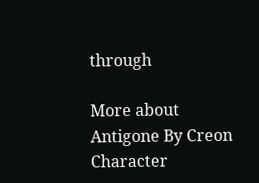through

More about Antigone By Creon Character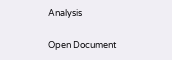Analysis

Open Document